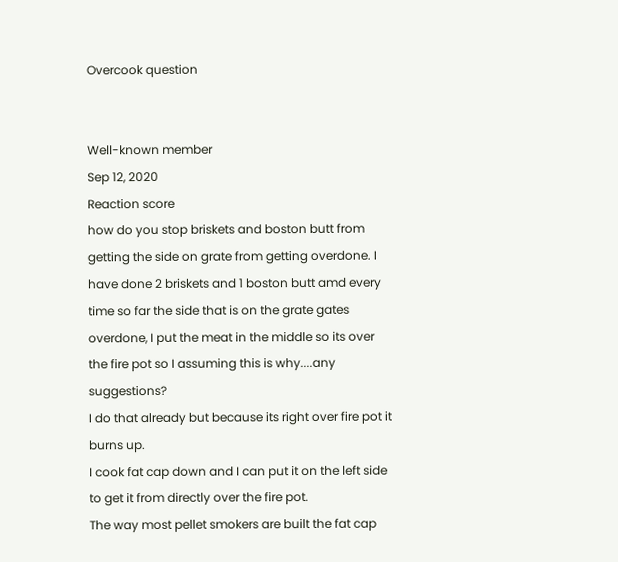Overcook question


Well-known member
Sep 12, 2020
Reaction score
how do you stop briskets and boston butt from getting the side on grate from getting overdone. I have done 2 briskets and 1 boston butt amd every time so far the side that is on the grate gates overdone, I put the meat in the middle so its over the fire pot so I assuming this is why....any suggestions?
I do that already but because its right over fire pot it burns up.
I cook fat cap down and I can put it on the left side to get it from directly over the fire pot.
The way most pellet smokers are built the fat cap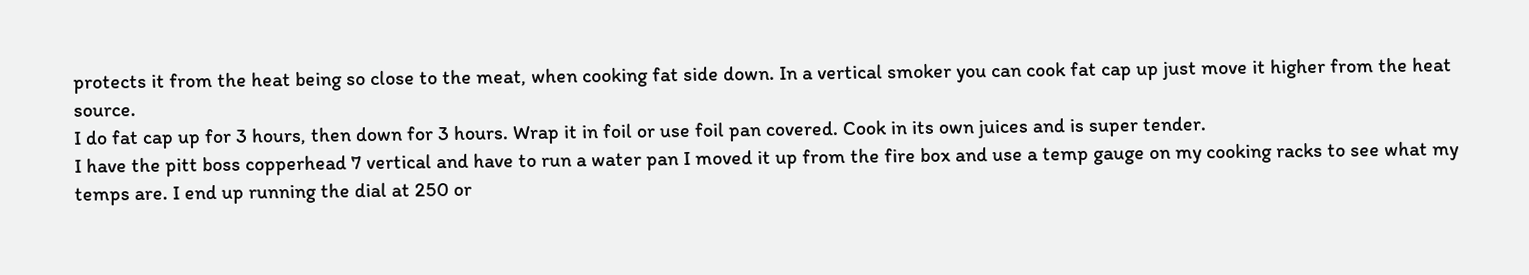protects it from the heat being so close to the meat, when cooking fat side down. In a vertical smoker you can cook fat cap up just move it higher from the heat source.
I do fat cap up for 3 hours, then down for 3 hours. Wrap it in foil or use foil pan covered. Cook in its own juices and is super tender.
I have the pitt boss copperhead 7 vertical and have to run a water pan I moved it up from the fire box and use a temp gauge on my cooking racks to see what my temps are. I end up running the dial at 250 or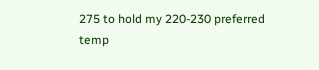275 to hold my 220-230 preferred temp